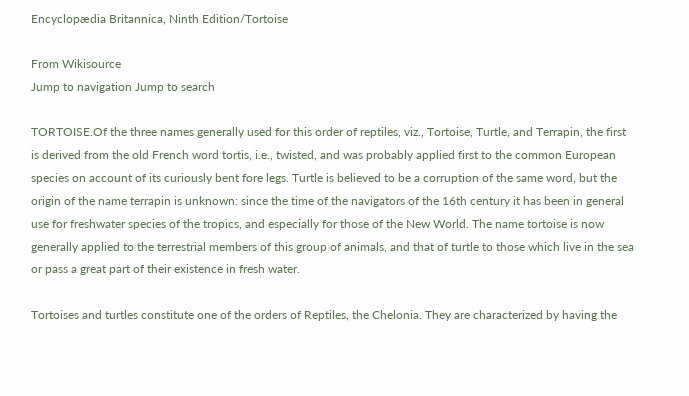Encyclopædia Britannica, Ninth Edition/Tortoise

From Wikisource
Jump to navigation Jump to search

TORTOISE.Of the three names generally used for this order of reptiles, viz., Tortoise, Turtle, and Terrapin, the first is derived from the old French word tortis, i.e., twisted, and was probably applied first to the common European species on account of its curiously bent fore legs. Turtle is believed to be a corruption of the same word, but the origin of the name terrapin is unknown: since the time of the navigators of the 16th century it has been in general use for freshwater species of the tropics, and especially for those of the New World. The name tortoise is now generally applied to the terrestrial members of this group of animals, and that of turtle to those which live in the sea or pass a great part of their existence in fresh water.

Tortoises and turtles constitute one of the orders of Reptiles, the Chelonia. They are characterized by having the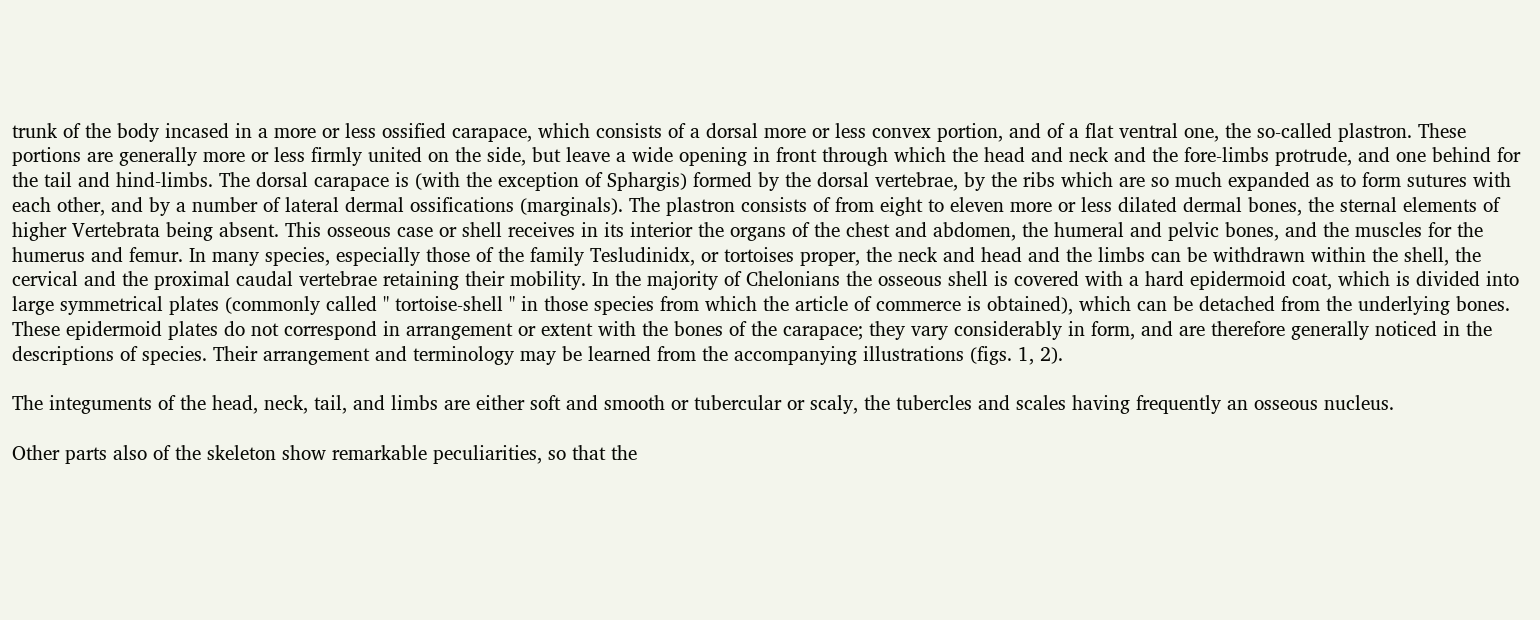trunk of the body incased in a more or less ossified carapace, which consists of a dorsal more or less convex portion, and of a flat ventral one, the so-called plastron. These portions are generally more or less firmly united on the side, but leave a wide opening in front through which the head and neck and the fore-limbs protrude, and one behind for the tail and hind-limbs. The dorsal carapace is (with the exception of Sphargis) formed by the dorsal vertebrae, by the ribs which are so much expanded as to form sutures with each other, and by a number of lateral dermal ossifications (marginals). The plastron consists of from eight to eleven more or less dilated dermal bones, the sternal elements of higher Vertebrata being absent. This osseous case or shell receives in its interior the organs of the chest and abdomen, the humeral and pelvic bones, and the muscles for the humerus and femur. In many species, especially those of the family Tesludinidx, or tortoises proper, the neck and head and the limbs can be withdrawn within the shell, the cervical and the proximal caudal vertebrae retaining their mobility. In the majority of Chelonians the osseous shell is covered with a hard epidermoid coat, which is divided into large symmetrical plates (commonly called " tortoise-shell " in those species from which the article of commerce is obtained), which can be detached from the underlying bones. These epidermoid plates do not correspond in arrangement or extent with the bones of the carapace; they vary considerably in form, and are therefore generally noticed in the descriptions of species. Their arrangement and terminology may be learned from the accompanying illustrations (figs. 1, 2).

The integuments of the head, neck, tail, and limbs are either soft and smooth or tubercular or scaly, the tubercles and scales having frequently an osseous nucleus.

Other parts also of the skeleton show remarkable peculiarities, so that the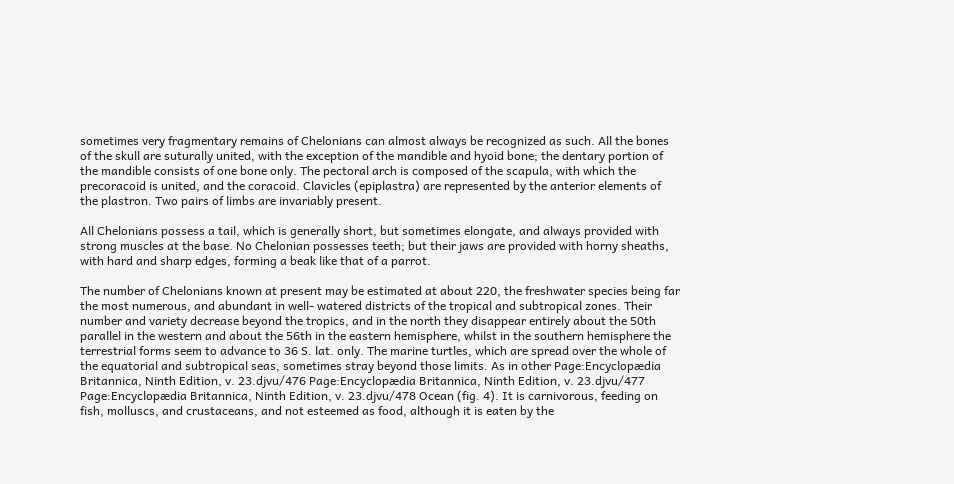sometimes very fragmentary remains of Chelonians can almost always be recognized as such. All the bones of the skull are suturally united, with the exception of the mandible and hyoid bone; the dentary portion of the mandible consists of one bone only. The pectoral arch is composed of the scapula, with which the precoracoid is united, and the coracoid. Clavicles (epiplastra) are represented by the anterior elements of the plastron. Two pairs of limbs are invariably present.

All Chelonians possess a tail, which is generally short, but sometimes elongate, and always provided with strong muscles at the base. No Chelonian possesses teeth; but their jaws are provided with horny sheaths, with hard and sharp edges, forming a beak like that of a parrot.

The number of Chelonians known at present may be estimated at about 220, the freshwater species being far the most numerous, and abundant in well- watered districts of the tropical and subtropical zones. Their number and variety decrease beyond the tropics, and in the north they disappear entirely about the 50th parallel in the western and about the 56th in the eastern hemisphere, whilst in the southern hemisphere the terrestrial forms seem to advance to 36 S. lat. only. The marine turtles, which are spread over the whole of the equatorial and subtropical seas, sometimes stray beyond those limits. As in other Page:Encyclopædia Britannica, Ninth Edition, v. 23.djvu/476 Page:Encyclopædia Britannica, Ninth Edition, v. 23.djvu/477 Page:Encyclopædia Britannica, Ninth Edition, v. 23.djvu/478 Ocean (fig. 4). It is carnivorous, feeding on fish, molluscs, and crustaceans, and not esteemed as food, although it is eaten by the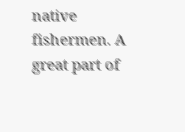native fishermen. A great part of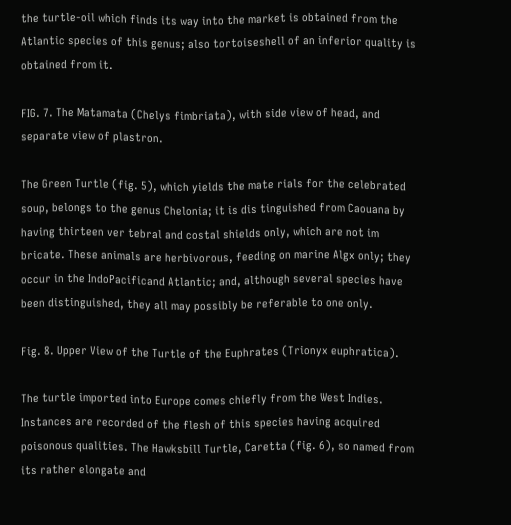the turtle-oil which finds its way into the market is obtained from the Atlantic species of this genus; also tortoiseshell of an inferior quality is obtained from it.

FIG. 7. The Matamata (Chelys fimbriata), with side view of head, and separate view of plastron.

The Green Turtle (fig. 5), which yields the mate rials for the celebrated soup, belongs to the genus Chelonia; it is dis tinguished from Caouana by having thirteen ver tebral and costal shields only, which are not im bricate. These animals are herbivorous, feeding on marine Algx only; they occur in the IndoPacificand Atlantic; and, although several species have been distinguished, they all may possibly be referable to one only.

Fig. 8. Upper View of the Turtle of the Euphrates (Trionyx euphratica).

The turtle imported into Europe comes chiefly from the West Indies. Instances are recorded of the flesh of this species having acquired poisonous qualities. The Hawksbill Turtle, Caretta (fig. 6), so named from its rather elongate and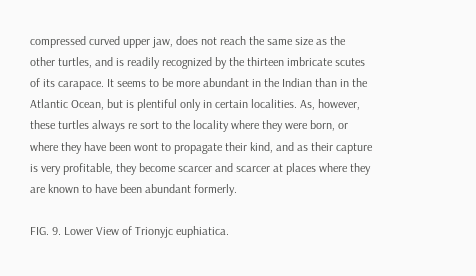compressed curved upper jaw, does not reach the same size as the other turtles, and is readily recognized by the thirteen imbricate scutes of its carapace. It seems to be more abundant in the Indian than in the Atlantic Ocean, but is plentiful only in certain localities. As, however, these turtles always re sort to the locality where they were born, or where they have been wont to propagate their kind, and as their capture is very profitable, they become scarcer and scarcer at places where they are known to have been abundant formerly.

FIG. 9. Lower View of Trionyjc euphiatica.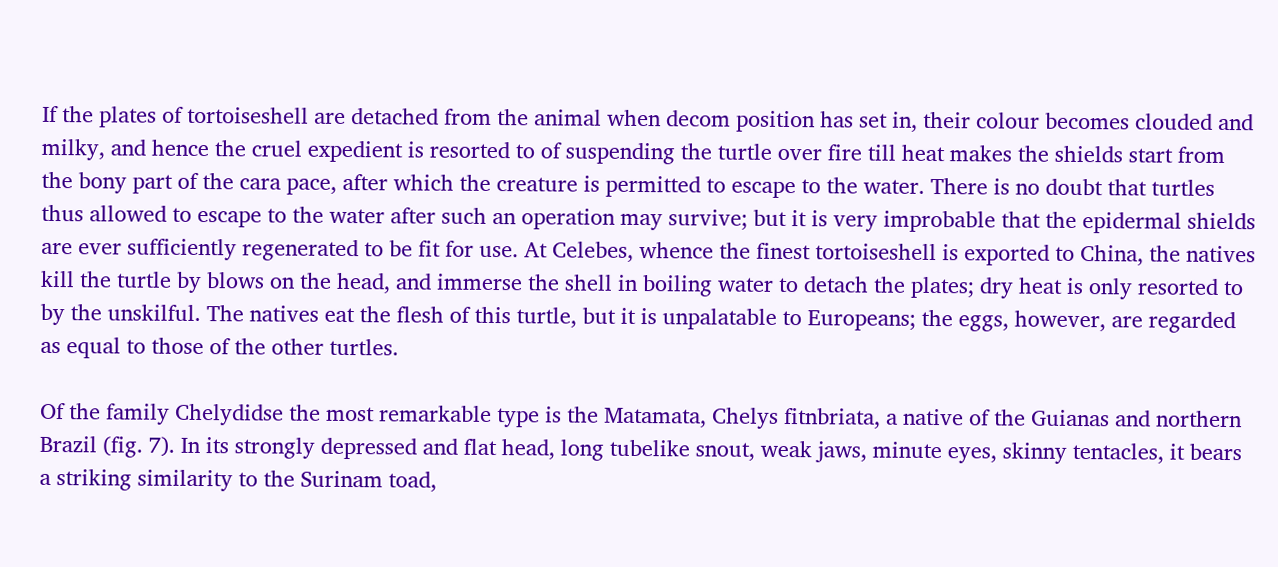If the plates of tortoiseshell are detached from the animal when decom position has set in, their colour becomes clouded and milky, and hence the cruel expedient is resorted to of suspending the turtle over fire till heat makes the shields start from the bony part of the cara pace, after which the creature is permitted to escape to the water. There is no doubt that turtles thus allowed to escape to the water after such an operation may survive; but it is very improbable that the epidermal shields are ever sufficiently regenerated to be fit for use. At Celebes, whence the finest tortoiseshell is exported to China, the natives kill the turtle by blows on the head, and immerse the shell in boiling water to detach the plates; dry heat is only resorted to by the unskilful. The natives eat the flesh of this turtle, but it is unpalatable to Europeans; the eggs, however, are regarded as equal to those of the other turtles.

Of the family Chelydidse the most remarkable type is the Matamata, Chelys fitnbriata, a native of the Guianas and northern Brazil (fig. 7). In its strongly depressed and flat head, long tubelike snout, weak jaws, minute eyes, skinny tentacles, it bears a striking similarity to the Surinam toad,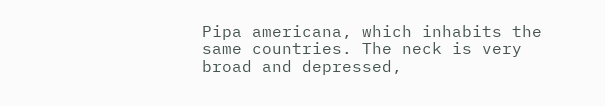Pipa americana, which inhabits the same countries. The neck is very broad and depressed,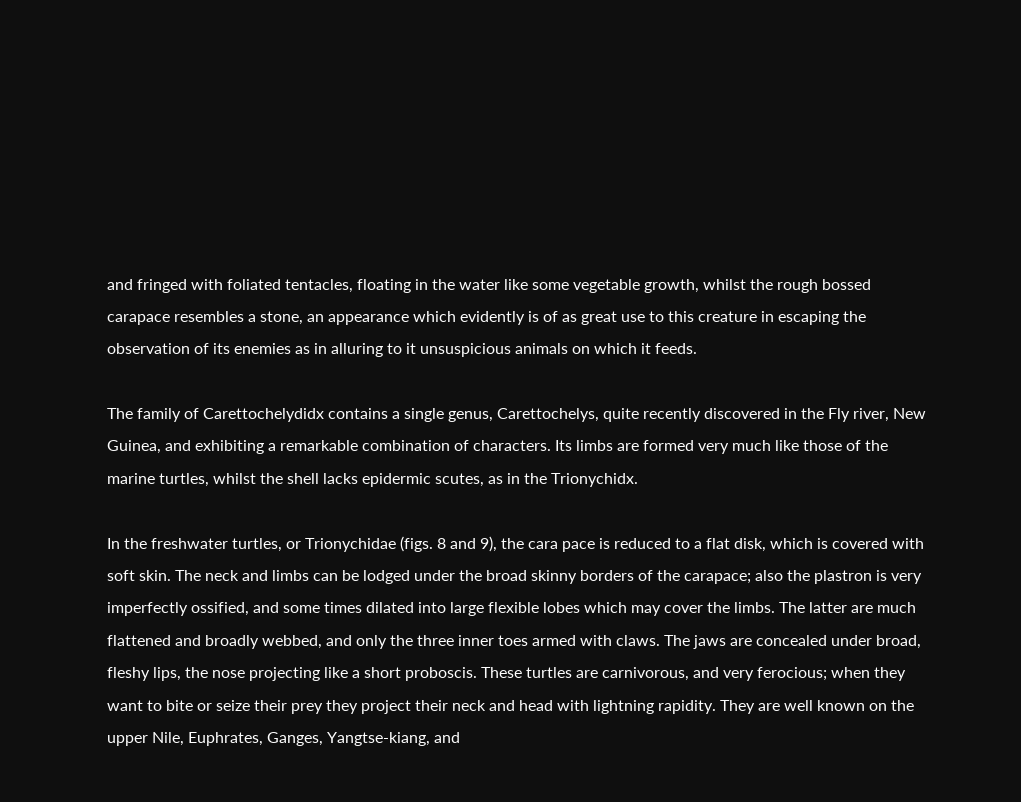and fringed with foliated tentacles, floating in the water like some vegetable growth, whilst the rough bossed carapace resembles a stone, an appearance which evidently is of as great use to this creature in escaping the observation of its enemies as in alluring to it unsuspicious animals on which it feeds.

The family of Carettochelydidx contains a single genus, Carettochelys, quite recently discovered in the Fly river, New Guinea, and exhibiting a remarkable combination of characters. Its limbs are formed very much like those of the marine turtles, whilst the shell lacks epidermic scutes, as in the Trionychidx.

In the freshwater turtles, or Trionychidae (figs. 8 and 9), the cara pace is reduced to a flat disk, which is covered with soft skin. The neck and limbs can be lodged under the broad skinny borders of the carapace; also the plastron is very imperfectly ossified, and some times dilated into large flexible lobes which may cover the limbs. The latter are much flattened and broadly webbed, and only the three inner toes armed with claws. The jaws are concealed under broad, fleshy lips, the nose projecting like a short proboscis. These turtles are carnivorous, and very ferocious; when they want to bite or seize their prey they project their neck and head with lightning rapidity. They are well known on the upper Nile, Euphrates, Ganges, Yangtse-kiang, and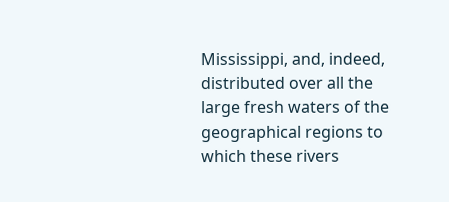Mississippi, and, indeed, distributed over all the large fresh waters of the geographical regions to which these rivers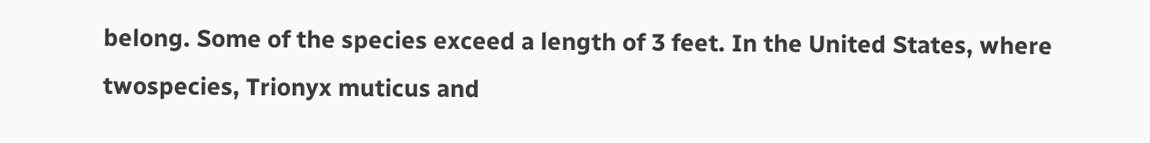belong. Some of the species exceed a length of 3 feet. In the United States, where twospecies, Trionyx muticus and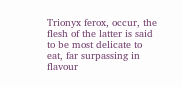Trionyx ferox, occur, the flesh of the latter is said to be most delicate to eat, far surpassing in flavour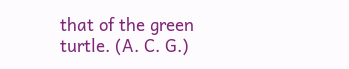that of the green turtle. (A. C. G.)